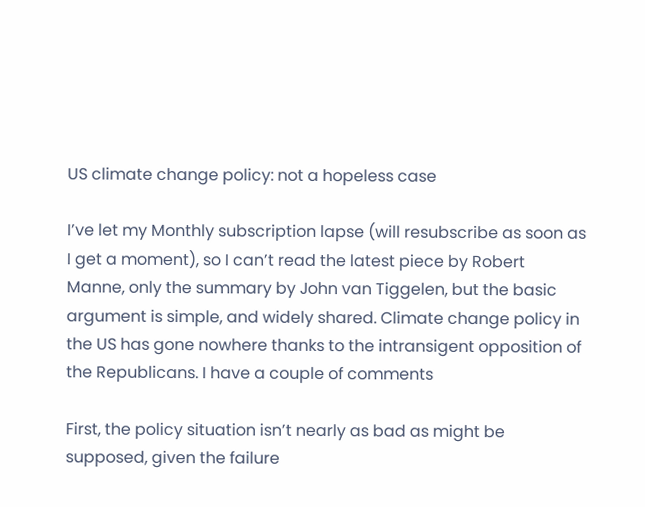US climate change policy: not a hopeless case

I’ve let my Monthly subscription lapse (will resubscribe as soon as I get a moment), so I can’t read the latest piece by Robert Manne, only the summary by John van Tiggelen, but the basic argument is simple, and widely shared. Climate change policy in the US has gone nowhere thanks to the intransigent opposition of the Republicans. I have a couple of comments

First, the policy situation isn’t nearly as bad as might be supposed, given the failure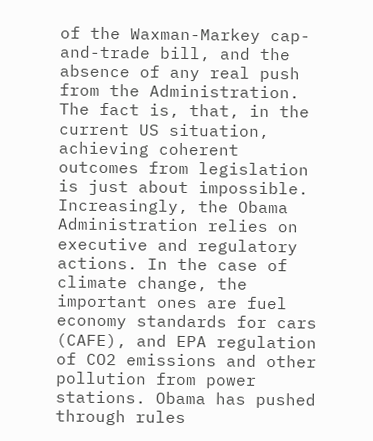of the Waxman-Markey cap-and-trade bill, and the absence of any real push from the Administration. The fact is, that, in the current US situation, achieving coherent outcomes from legislation is just about impossible. Increasingly, the Obama Administration relies on executive and regulatory actions. In the case of climate change, the important ones are fuel economy standards for cars (CAFE), and EPA regulation of CO2 emissions and other pollution from power stations. Obama has pushed through rules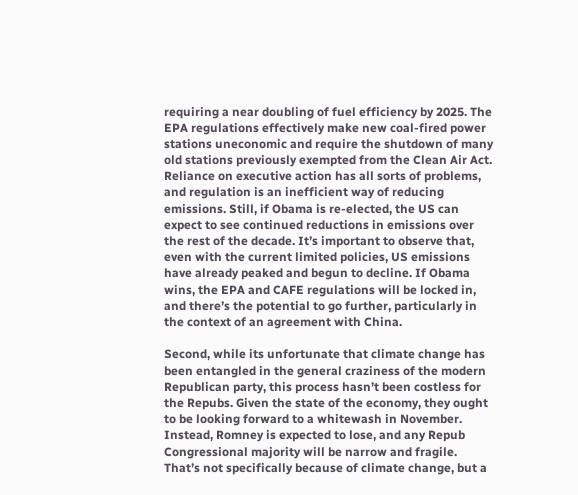requiring a near doubling of fuel efficiency by 2025. The EPA regulations effectively make new coal-fired power stations uneconomic and require the shutdown of many old stations previously exempted from the Clean Air Act. Reliance on executive action has all sorts of problems, and regulation is an inefficient way of reducing emissions. Still, if Obama is re-elected, the US can expect to see continued reductions in emissions over the rest of the decade. It’s important to observe that, even with the current limited policies, US emissions have already peaked and begun to decline. If Obama wins, the EPA and CAFE regulations will be locked in, and there’s the potential to go further, particularly in the context of an agreement with China.

Second, while its unfortunate that climate change has been entangled in the general craziness of the modern Republican party, this process hasn’t been costless for the Repubs. Given the state of the economy, they ought to be looking forward to a whitewash in November. Instead, Romney is expected to lose, and any Repub Congressional majority will be narrow and fragile. That’s not specifically because of climate change, but a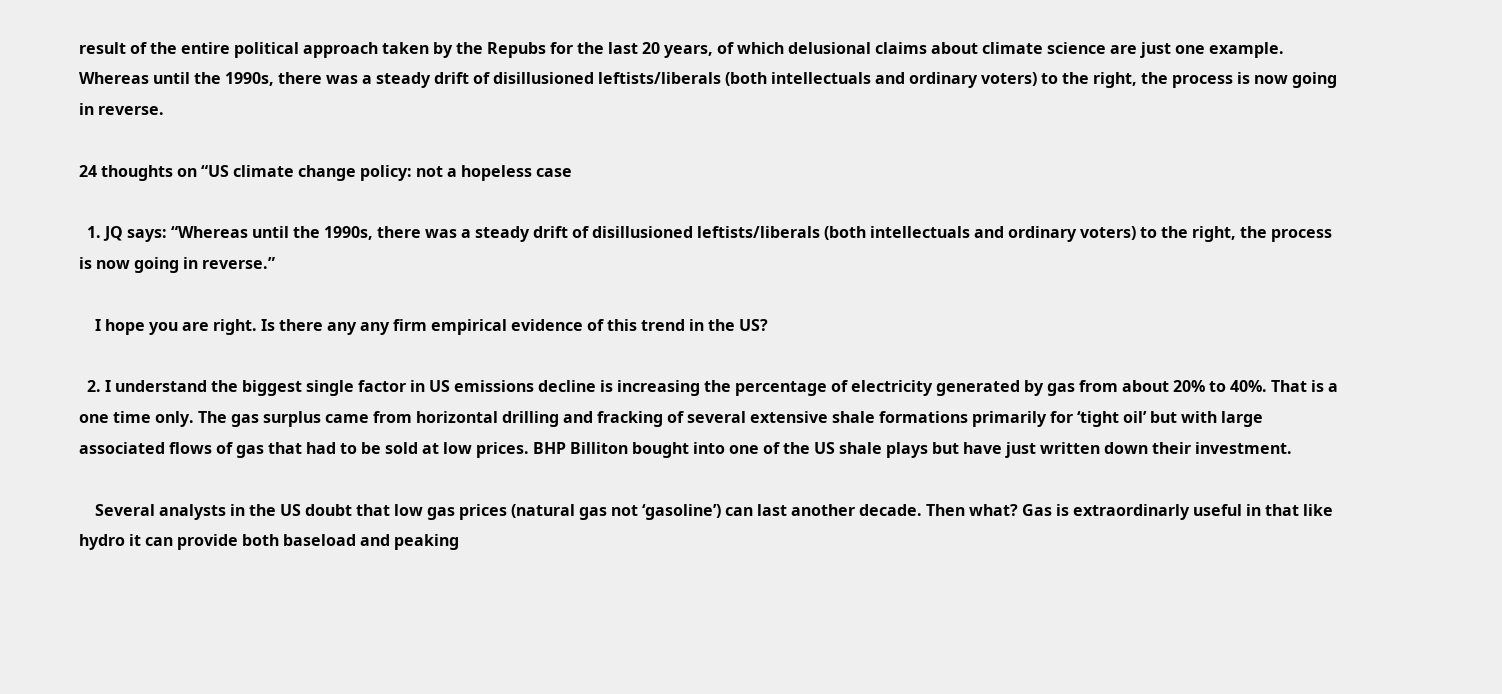result of the entire political approach taken by the Repubs for the last 20 years, of which delusional claims about climate science are just one example. Whereas until the 1990s, there was a steady drift of disillusioned leftists/liberals (both intellectuals and ordinary voters) to the right, the process is now going in reverse.

24 thoughts on “US climate change policy: not a hopeless case

  1. JQ says: “Whereas until the 1990s, there was a steady drift of disillusioned leftists/liberals (both intellectuals and ordinary voters) to the right, the process is now going in reverse.”

    I hope you are right. Is there any any firm empirical evidence of this trend in the US?

  2. I understand the biggest single factor in US emissions decline is increasing the percentage of electricity generated by gas from about 20% to 40%. That is a one time only. The gas surplus came from horizontal drilling and fracking of several extensive shale formations primarily for ‘tight oil’ but with large associated flows of gas that had to be sold at low prices. BHP Billiton bought into one of the US shale plays but have just written down their investment.

    Several analysts in the US doubt that low gas prices (natural gas not ‘gasoline’) can last another decade. Then what? Gas is extraordinarly useful in that like hydro it can provide both baseload and peaking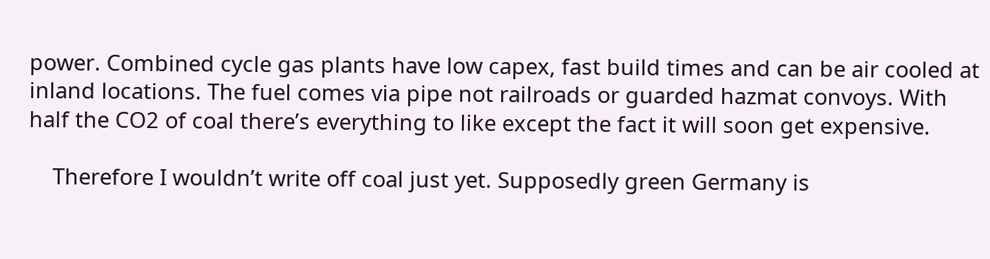power. Combined cycle gas plants have low capex, fast build times and can be air cooled at inland locations. The fuel comes via pipe not railroads or guarded hazmat convoys. With half the CO2 of coal there’s everything to like except the fact it will soon get expensive.

    Therefore I wouldn’t write off coal just yet. Supposedly green Germany is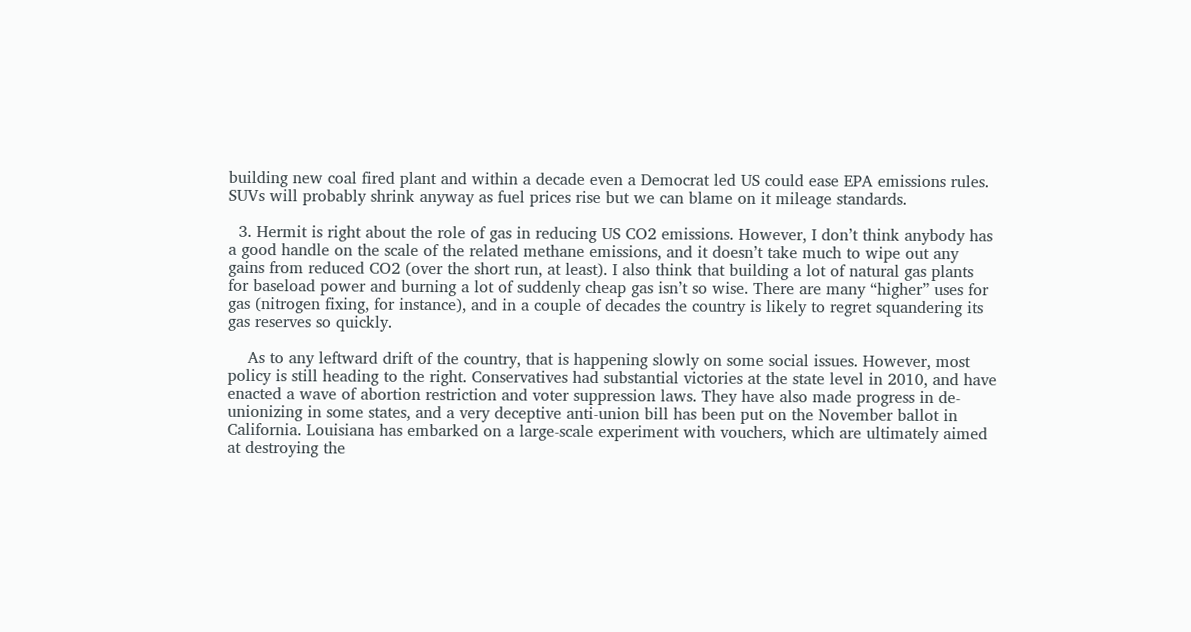building new coal fired plant and within a decade even a Democrat led US could ease EPA emissions rules. SUVs will probably shrink anyway as fuel prices rise but we can blame on it mileage standards.

  3. Hermit is right about the role of gas in reducing US CO2 emissions. However, I don’t think anybody has a good handle on the scale of the related methane emissions, and it doesn’t take much to wipe out any gains from reduced CO2 (over the short run, at least). I also think that building a lot of natural gas plants for baseload power and burning a lot of suddenly cheap gas isn’t so wise. There are many “higher” uses for gas (nitrogen fixing, for instance), and in a couple of decades the country is likely to regret squandering its gas reserves so quickly.

    As to any leftward drift of the country, that is happening slowly on some social issues. However, most policy is still heading to the right. Conservatives had substantial victories at the state level in 2010, and have enacted a wave of abortion restriction and voter suppression laws. They have also made progress in de-unionizing in some states, and a very deceptive anti-union bill has been put on the November ballot in California. Louisiana has embarked on a large-scale experiment with vouchers, which are ultimately aimed at destroying the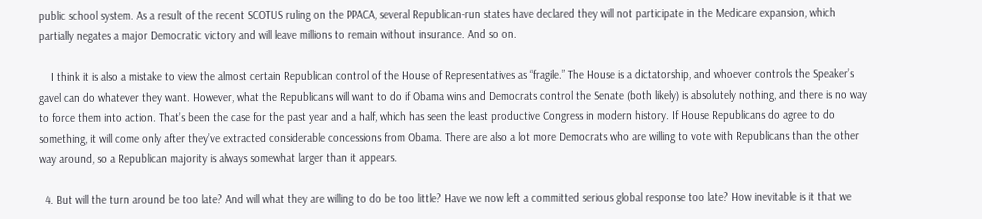public school system. As a result of the recent SCOTUS ruling on the PPACA, several Republican-run states have declared they will not participate in the Medicare expansion, which partially negates a major Democratic victory and will leave millions to remain without insurance. And so on.

    I think it is also a mistake to view the almost certain Republican control of the House of Representatives as “fragile.” The House is a dictatorship, and whoever controls the Speaker’s gavel can do whatever they want. However, what the Republicans will want to do if Obama wins and Democrats control the Senate (both likely) is absolutely nothing, and there is no way to force them into action. That’s been the case for the past year and a half, which has seen the least productive Congress in modern history. If House Republicans do agree to do something, it will come only after they’ve extracted considerable concessions from Obama. There are also a lot more Democrats who are willing to vote with Republicans than the other way around, so a Republican majority is always somewhat larger than it appears.

  4. But will the turn around be too late? And will what they are willing to do be too little? Have we now left a committed serious global response too late? How inevitable is it that we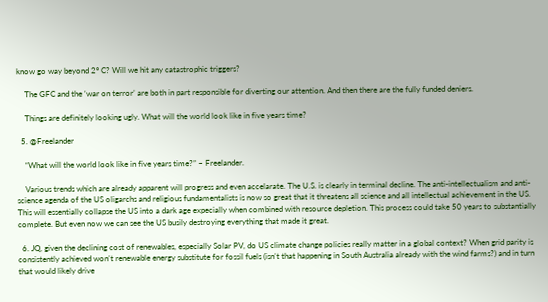know go way beyond 2° C? Will we hit any catastrophic triggers?

    The GFC and the ‘war on terror’ are both in part responsible for diverting our attention. And then there are the fully funded deniers.

    Things are definitely looking ugly. What will the world look like in five years time?

  5. @Freelander

    “What will the world look like in five years time?” – Freelander.

    Various trends which are already apparent will progress and even accelarate. The U.S. is clearly in terminal decline. The anti-intellectualism and anti-science agenda of the US oligarchs and religious fundamentalists is now so great that it threatens all science and all intellectual achievement in the US. This will essentially collapse the US into a dark age expecially when combined with resource depletion. This process could take 50 years to substantially complete. But even now we can see the US busily destroying everything that made it great.

  6. JQ, given the declining cost of renewables, especially Solar PV, do US climate change policies really matter in a global context? When grid parity is consistently achieved won’t renewable energy substitute for fossil fuels (isn’t that happening in South Australia already with the wind farms?) and in turn that would likely drive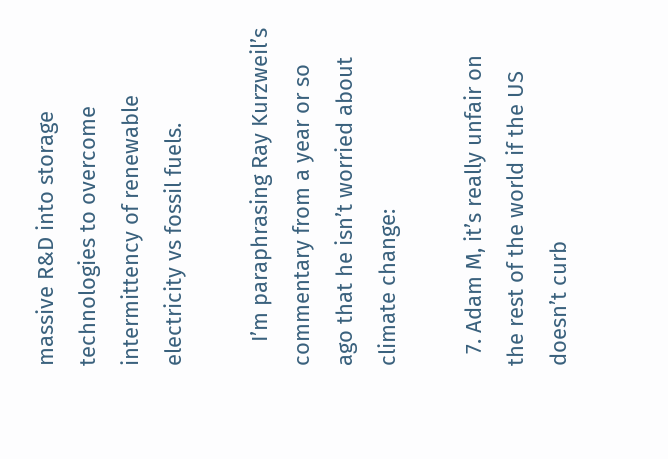massive R&D into storage technologies to overcome intermittency of renewable electricity vs fossil fuels.

    I’m paraphrasing Ray Kurzweil’s commentary from a year or so ago that he isn’t worried about climate change:

  7. Adam M, it’s really unfair on the rest of the world if the US doesn’t curb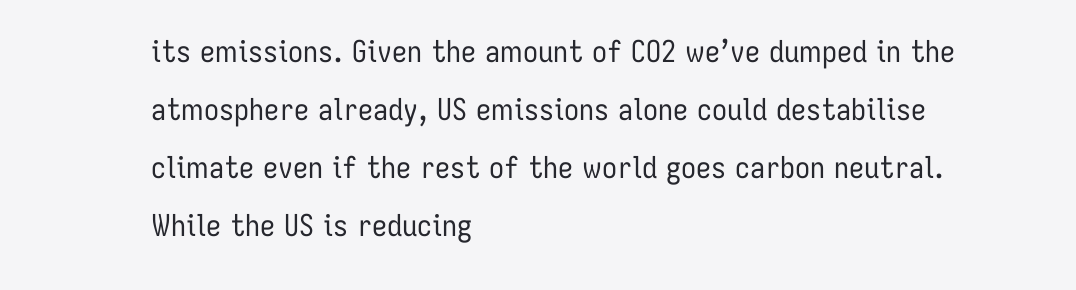its emissions. Given the amount of CO2 we’ve dumped in the atmosphere already, US emissions alone could destabilise climate even if the rest of the world goes carbon neutral. While the US is reducing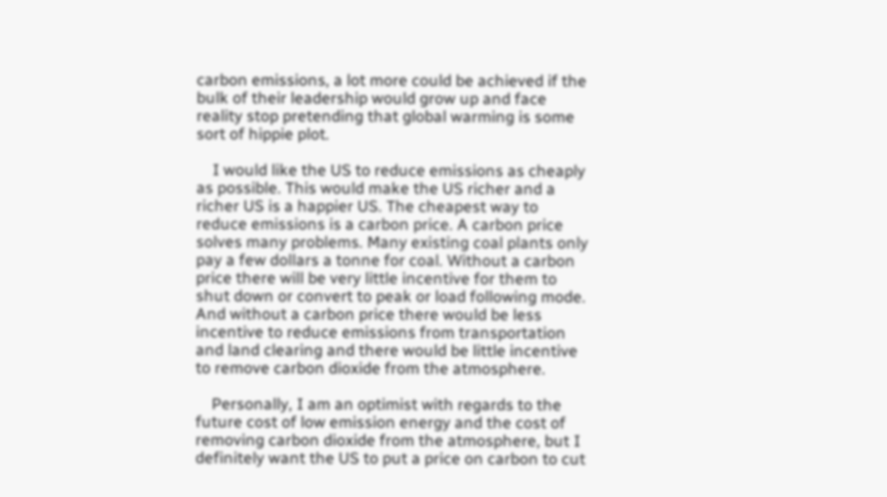carbon emissions, a lot more could be achieved if the bulk of their leadership would grow up and face reality stop pretending that global warming is some sort of hippie plot.

    I would like the US to reduce emissions as cheaply as possible. This would make the US richer and a richer US is a happier US. The cheapest way to reduce emissions is a carbon price. A carbon price solves many problems. Many existing coal plants only pay a few dollars a tonne for coal. Without a carbon price there will be very little incentive for them to shut down or convert to peak or load following mode. And without a carbon price there would be less incentive to reduce emissions from transportation and land clearing and there would be little incentive to remove carbon dioxide from the atmosphere.

    Personally, I am an optimist with regards to the future cost of low emission energy and the cost of removing carbon dioxide from the atmosphere, but I definitely want the US to put a price on carbon to cut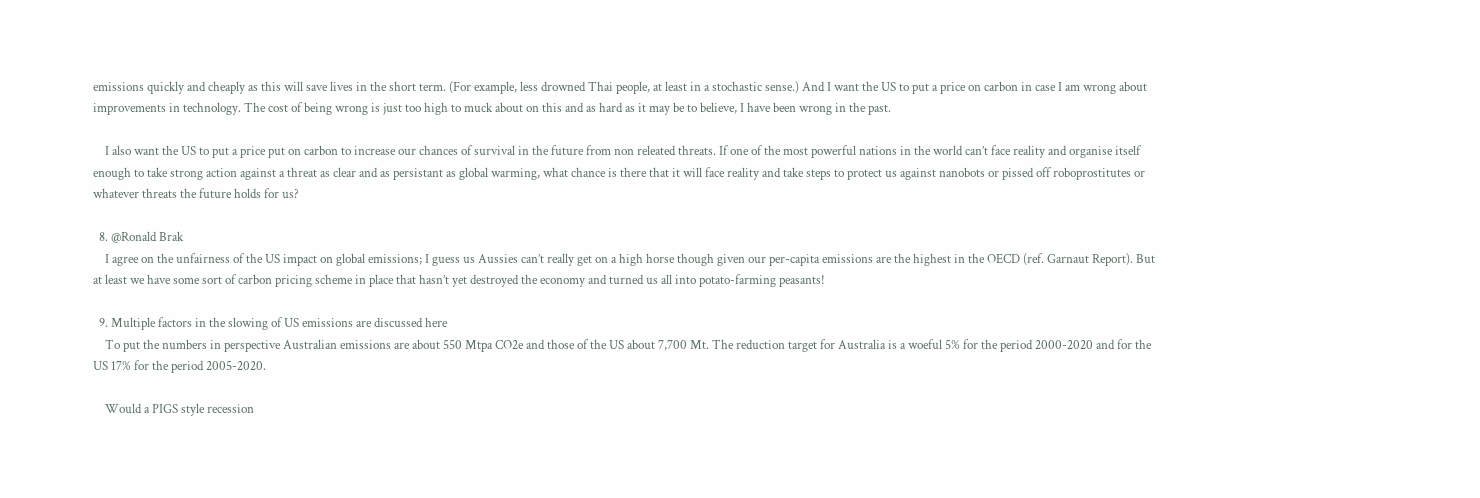emissions quickly and cheaply as this will save lives in the short term. (For example, less drowned Thai people, at least in a stochastic sense.) And I want the US to put a price on carbon in case I am wrong about improvements in technology. The cost of being wrong is just too high to muck about on this and as hard as it may be to believe, I have been wrong in the past.

    I also want the US to put a price put on carbon to increase our chances of survival in the future from non releated threats. If one of the most powerful nations in the world can’t face reality and organise itself enough to take strong action against a threat as clear and as persistant as global warming, what chance is there that it will face reality and take steps to protect us against nanobots or pissed off roboprostitutes or whatever threats the future holds for us?

  8. @Ronald Brak
    I agree on the unfairness of the US impact on global emissions; I guess us Aussies can’t really get on a high horse though given our per-capita emissions are the highest in the OECD (ref. Garnaut Report). But at least we have some sort of carbon pricing scheme in place that hasn’t yet destroyed the economy and turned us all into potato-farming peasants!

  9. Multiple factors in the slowing of US emissions are discussed here
    To put the numbers in perspective Australian emissions are about 550 Mtpa CO2e and those of the US about 7,700 Mt. The reduction target for Australia is a woeful 5% for the period 2000-2020 and for the US 17% for the period 2005-2020.

    Would a PIGS style recession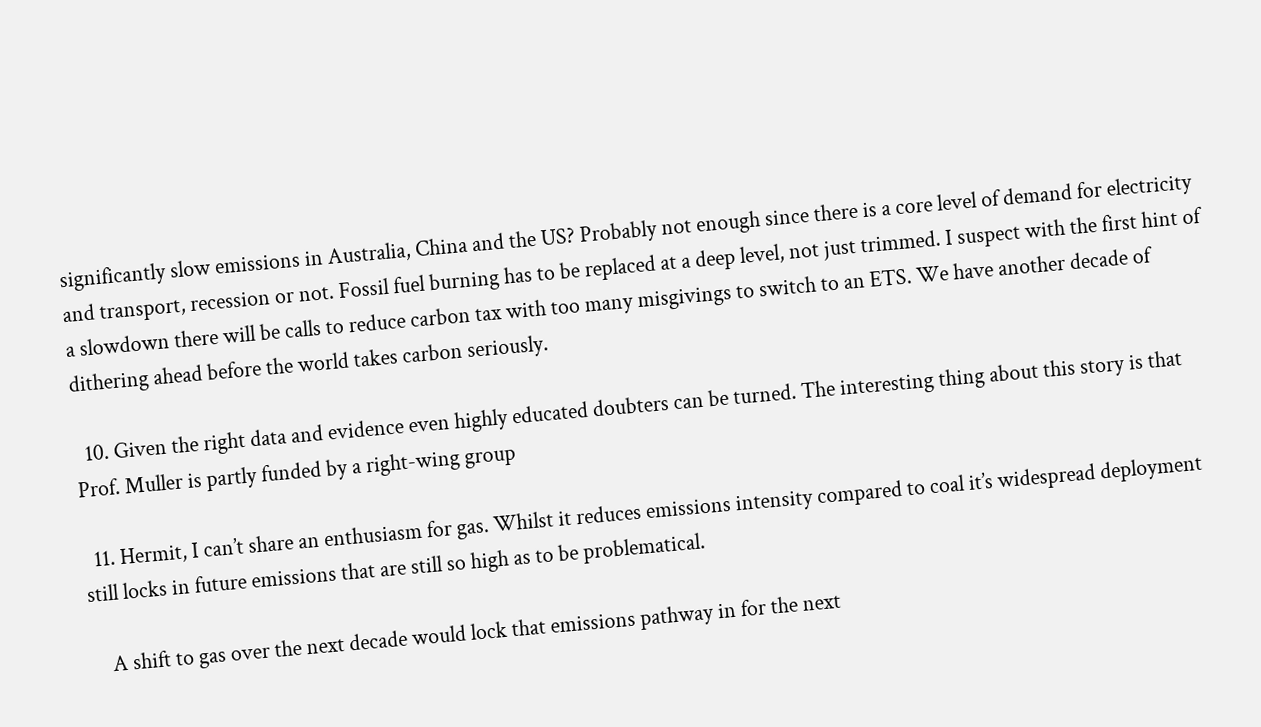significantly slow emissions in Australia, China and the US? Probably not enough since there is a core level of demand for electricity and transport, recession or not. Fossil fuel burning has to be replaced at a deep level, not just trimmed. I suspect with the first hint of a slowdown there will be calls to reduce carbon tax with too many misgivings to switch to an ETS. We have another decade of dithering ahead before the world takes carbon seriously.

  10. Given the right data and evidence even highly educated doubters can be turned. The interesting thing about this story is that Prof. Muller is partly funded by a right-wing group

  11. Hermit, I can’t share an enthusiasm for gas. Whilst it reduces emissions intensity compared to coal it’s widespread deployment still locks in future emissions that are still so high as to be problematical.

    A shift to gas over the next decade would lock that emissions pathway in for the next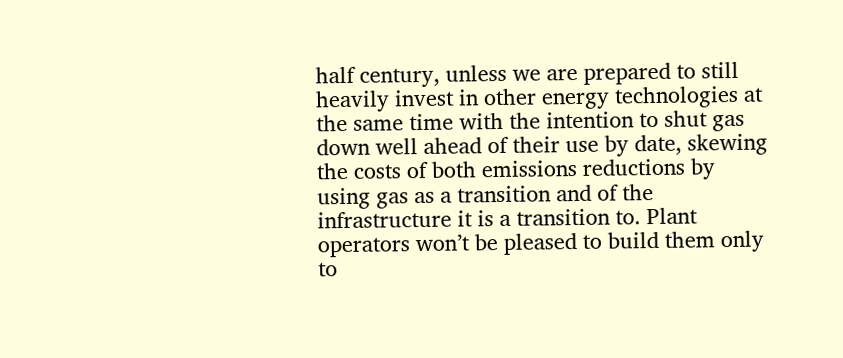half century, unless we are prepared to still heavily invest in other energy technologies at the same time with the intention to shut gas down well ahead of their use by date, skewing the costs of both emissions reductions by using gas as a transition and of the infrastructure it is a transition to. Plant operators won’t be pleased to build them only to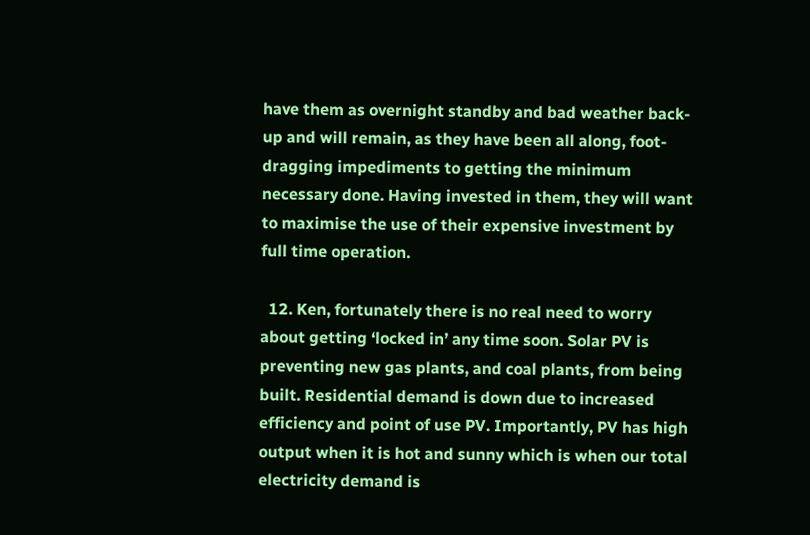have them as overnight standby and bad weather back-up and will remain, as they have been all along, foot-dragging impediments to getting the minimum necessary done. Having invested in them, they will want to maximise the use of their expensive investment by full time operation.

  12. Ken, fortunately there is no real need to worry about getting ‘locked in’ any time soon. Solar PV is preventing new gas plants, and coal plants, from being built. Residential demand is down due to increased efficiency and point of use PV. Importantly, PV has high output when it is hot and sunny which is when our total electricity demand is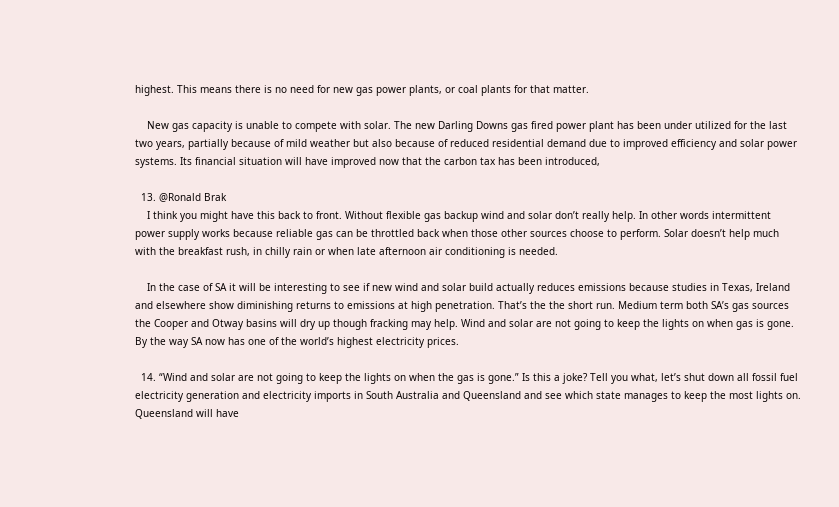highest. This means there is no need for new gas power plants, or coal plants for that matter.

    New gas capacity is unable to compete with solar. The new Darling Downs gas fired power plant has been under utilized for the last two years, partially because of mild weather but also because of reduced residential demand due to improved efficiency and solar power systems. Its financial situation will have improved now that the carbon tax has been introduced,

  13. @Ronald Brak
    I think you might have this back to front. Without flexible gas backup wind and solar don’t really help. In other words intermittent power supply works because reliable gas can be throttled back when those other sources choose to perform. Solar doesn’t help much with the breakfast rush, in chilly rain or when late afternoon air conditioning is needed.

    In the case of SA it will be interesting to see if new wind and solar build actually reduces emissions because studies in Texas, Ireland and elsewhere show diminishing returns to emissions at high penetration. That’s the the short run. Medium term both SA’s gas sources the Cooper and Otway basins will dry up though fracking may help. Wind and solar are not going to keep the lights on when gas is gone. By the way SA now has one of the world’s highest electricity prices.

  14. “Wind and solar are not going to keep the lights on when the gas is gone.” Is this a joke? Tell you what, let’s shut down all fossil fuel electricity generation and electricity imports in South Australia and Queensland and see which state manages to keep the most lights on. Queensland will have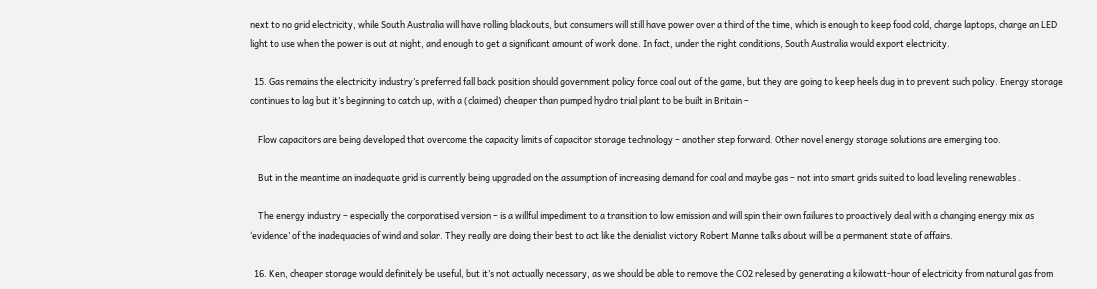next to no grid electricity, while South Australia will have rolling blackouts, but consumers will still have power over a third of the time, which is enough to keep food cold, charge laptops, charge an LED light to use when the power is out at night, and enough to get a significant amount of work done. In fact, under the right conditions, South Australia would export electricity.

  15. Gas remains the electricity industry’s preferred fall back position should government policy force coal out of the game, but they are going to keep heels dug in to prevent such policy. Energy storage continues to lag but it’s beginning to catch up, with a (claimed) cheaper than pumped hydro trial plant to be built in Britain –

    Flow capacitors are being developed that overcome the capacity limits of capacitor storage technology – another step forward. Other novel energy storage solutions are emerging too.

    But in the meantime an inadequate grid is currently being upgraded on the assumption of increasing demand for coal and maybe gas – not into smart grids suited to load leveling renewables .

    The energy industry – especially the corporatised version – is a willful impediment to a transition to low emission and will spin their own failures to proactively deal with a changing energy mix as ‘evidence’ of the inadequacies of wind and solar. They really are doing their best to act like the denialist victory Robert Manne talks about will be a permanent state of affairs.

  16. Ken, cheaper storage would definitely be useful, but it’s not actually necessary, as we should be able to remove the CO2 relesed by generating a kilowatt-hour of electricity from natural gas from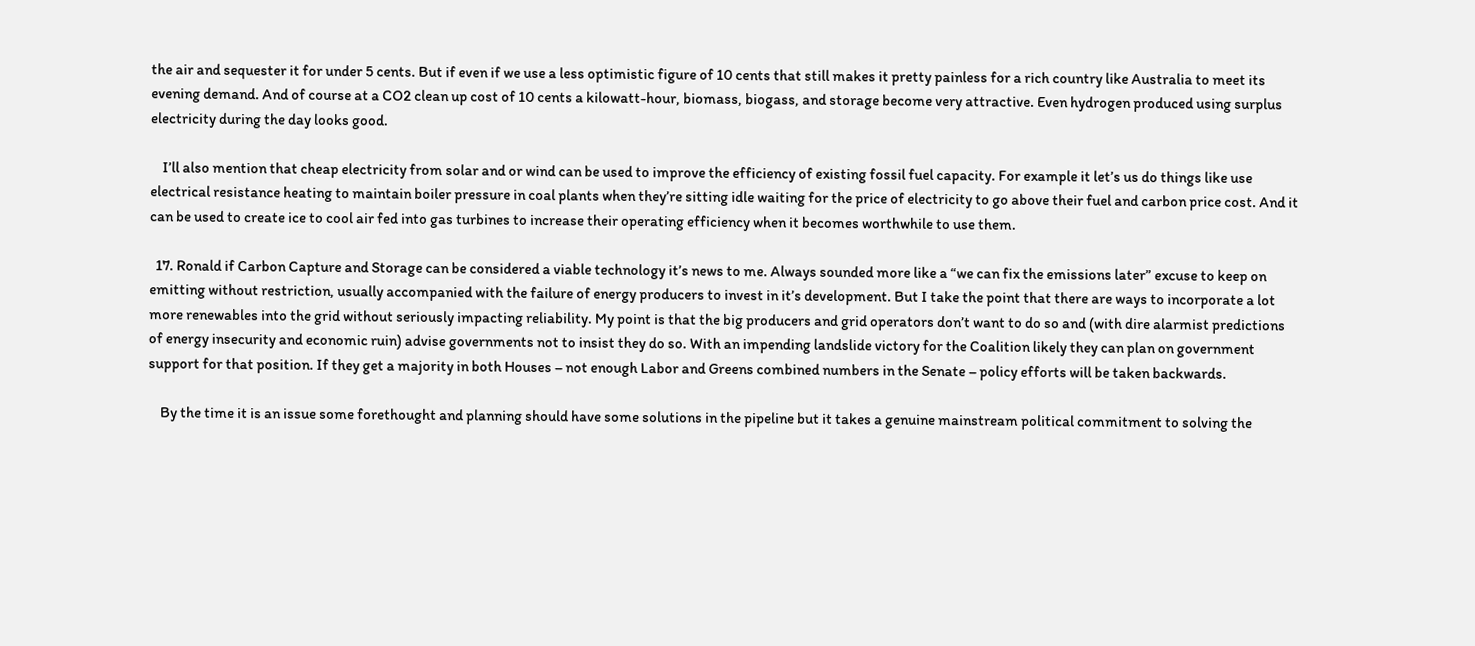the air and sequester it for under 5 cents. But if even if we use a less optimistic figure of 10 cents that still makes it pretty painless for a rich country like Australia to meet its evening demand. And of course at a CO2 clean up cost of 10 cents a kilowatt-hour, biomass, biogass, and storage become very attractive. Even hydrogen produced using surplus electricity during the day looks good.

    I’ll also mention that cheap electricity from solar and or wind can be used to improve the efficiency of existing fossil fuel capacity. For example it let’s us do things like use electrical resistance heating to maintain boiler pressure in coal plants when they’re sitting idle waiting for the price of electricity to go above their fuel and carbon price cost. And it can be used to create ice to cool air fed into gas turbines to increase their operating efficiency when it becomes worthwhile to use them.

  17. Ronald if Carbon Capture and Storage can be considered a viable technology it’s news to me. Always sounded more like a “we can fix the emissions later” excuse to keep on emitting without restriction, usually accompanied with the failure of energy producers to invest in it’s development. But I take the point that there are ways to incorporate a lot more renewables into the grid without seriously impacting reliability. My point is that the big producers and grid operators don’t want to do so and (with dire alarmist predictions of energy insecurity and economic ruin) advise governments not to insist they do so. With an impending landslide victory for the Coalition likely they can plan on government support for that position. If they get a majority in both Houses – not enough Labor and Greens combined numbers in the Senate – policy efforts will be taken backwards.

    By the time it is an issue some forethought and planning should have some solutions in the pipeline but it takes a genuine mainstream political commitment to solving the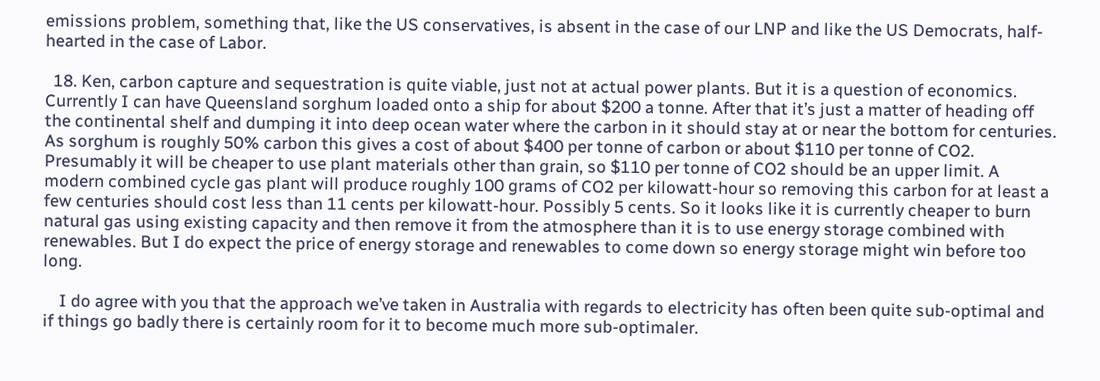emissions problem, something that, like the US conservatives, is absent in the case of our LNP and like the US Democrats, half-hearted in the case of Labor.

  18. Ken, carbon capture and sequestration is quite viable, just not at actual power plants. But it is a question of economics. Currently I can have Queensland sorghum loaded onto a ship for about $200 a tonne. After that it’s just a matter of heading off the continental shelf and dumping it into deep ocean water where the carbon in it should stay at or near the bottom for centuries. As sorghum is roughly 50% carbon this gives a cost of about $400 per tonne of carbon or about $110 per tonne of CO2. Presumably it will be cheaper to use plant materials other than grain, so $110 per tonne of CO2 should be an upper limit. A modern combined cycle gas plant will produce roughly 100 grams of CO2 per kilowatt-hour so removing this carbon for at least a few centuries should cost less than 11 cents per kilowatt-hour. Possibly 5 cents. So it looks like it is currently cheaper to burn natural gas using existing capacity and then remove it from the atmosphere than it is to use energy storage combined with renewables. But I do expect the price of energy storage and renewables to come down so energy storage might win before too long.

    I do agree with you that the approach we’ve taken in Australia with regards to electricity has often been quite sub-optimal and if things go badly there is certainly room for it to become much more sub-optimaler.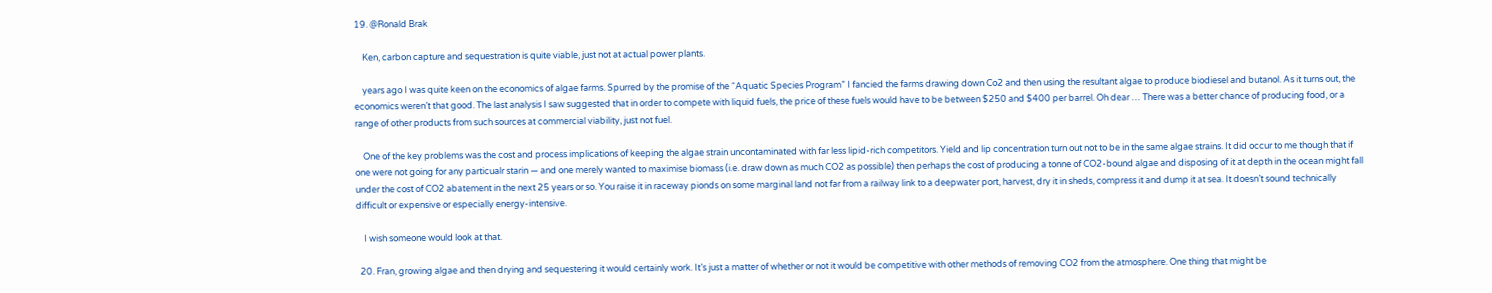19. @Ronald Brak

    Ken, carbon capture and sequestration is quite viable, just not at actual power plants.

    years ago I was quite keen on the economics of algae farms. Spurred by the promise of the “Aquatic Species Program” I fancied the farms drawing down Co2 and then using the resultant algae to produce biodiesel and butanol. As it turns out, the economics weren’t that good. The last analysis I saw suggested that in order to compete with liquid fuels, the price of these fuels would have to be between $250 and $400 per barrel. Oh dear … There was a better chance of producing food, or a range of other products from such sources at commercial viability, just not fuel.

    One of the key problems was the cost and process implications of keeping the algae strain uncontaminated with far less lipid-rich competitors. Yield and lip concentration turn out not to be in the same algae strains. It did occur to me though that if one were not going for any particualr starin — and one merely wanted to maximise biomass (i.e. draw down as much CO2 as possible) then perhaps the cost of producing a tonne of CO2-bound algae and disposing of it at depth in the ocean might fall under the cost of CO2 abatement in the next 25 years or so. You raise it in raceway pionds on some marginal land not far from a railway link to a deepwater port, harvest, dry it in sheds, compress it and dump it at sea. It doesn’t sound technically difficult or expensive or especially energy-intensive.

    I wish someone would look at that.

  20. Fran, growing algae and then drying and sequestering it would certainly work. It’s just a matter of whether or not it would be competitive with other methods of removing CO2 from the atmosphere. One thing that might be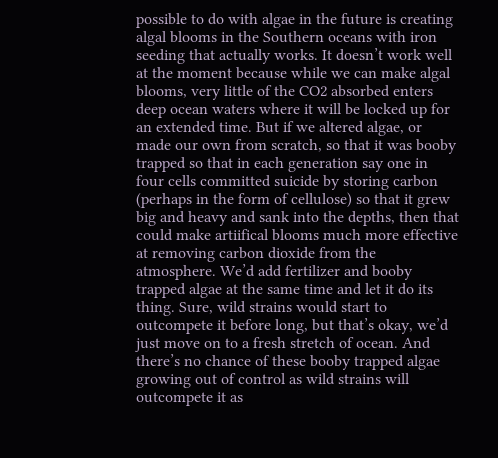possible to do with algae in the future is creating algal blooms in the Southern oceans with iron seeding that actually works. It doesn’t work well at the moment because while we can make algal blooms, very little of the CO2 absorbed enters deep ocean waters where it will be locked up for an extended time. But if we altered algae, or made our own from scratch, so that it was booby trapped so that in each generation say one in four cells committed suicide by storing carbon (perhaps in the form of cellulose) so that it grew big and heavy and sank into the depths, then that could make artiifical blooms much more effective at removing carbon dioxide from the atmosphere. We’d add fertilizer and booby trapped algae at the same time and let it do its thing. Sure, wild strains would start to outcompete it before long, but that’s okay, we’d just move on to a fresh stretch of ocean. And there’s no chance of these booby trapped algae growing out of control as wild strains will outcompete it as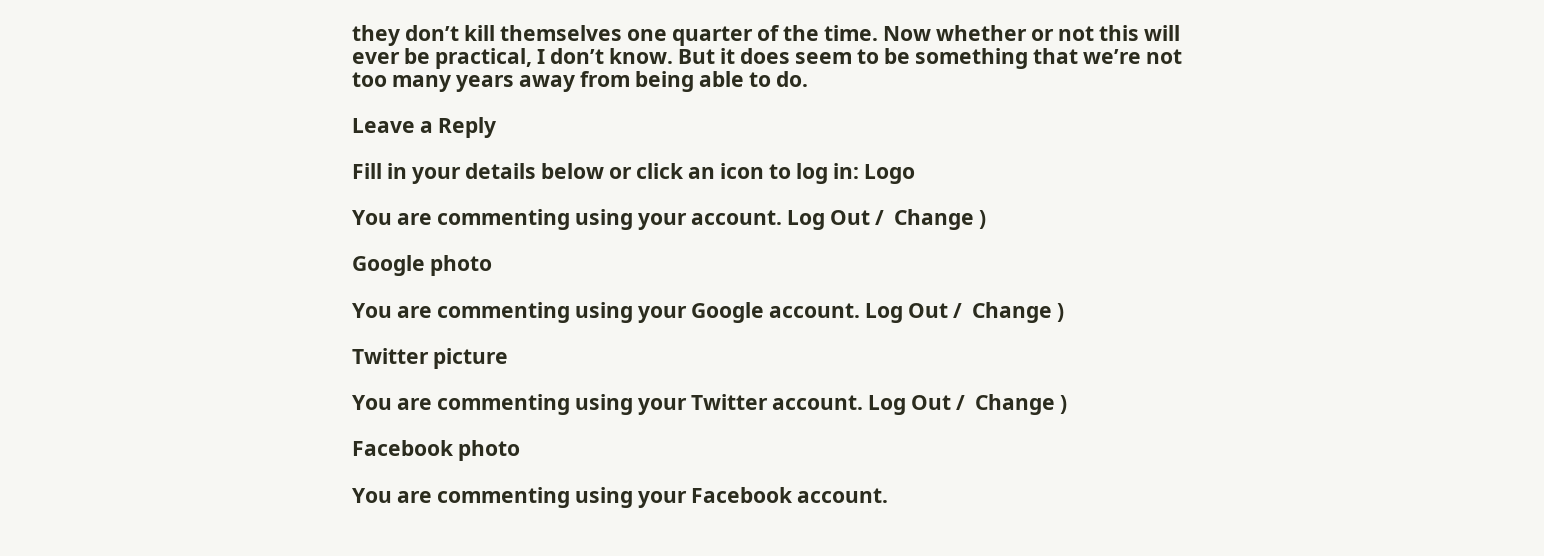they don’t kill themselves one quarter of the time. Now whether or not this will ever be practical, I don’t know. But it does seem to be something that we’re not too many years away from being able to do.

Leave a Reply

Fill in your details below or click an icon to log in: Logo

You are commenting using your account. Log Out /  Change )

Google photo

You are commenting using your Google account. Log Out /  Change )

Twitter picture

You are commenting using your Twitter account. Log Out /  Change )

Facebook photo

You are commenting using your Facebook account.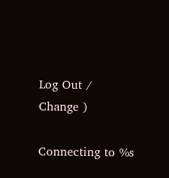Log Out /  Change )

Connecting to %s